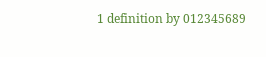1 definition by 012345689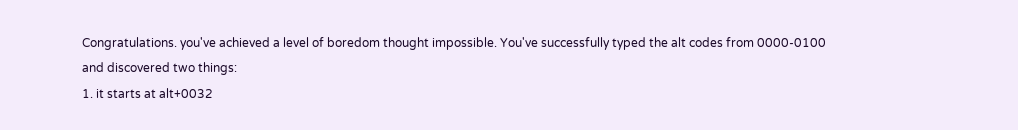Congratulations. you've achieved a level of boredom thought impossible. You've successfully typed the alt codes from 0000-0100 and discovered two things:
1. it starts at alt+0032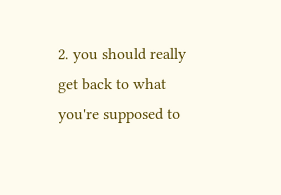2. you should really get back to what you're supposed to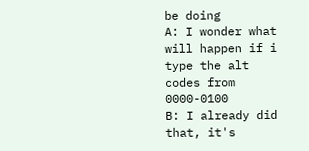be doing
A: I wonder what will happen if i type the alt codes from 0000-0100
B: I already did that, it's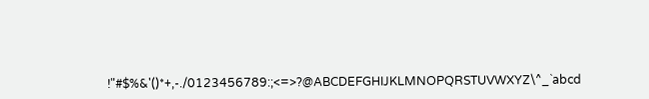!"#$%&'()*+,-./0123456789:;<=>?@ABCDEFGHIJKLMNOPQRSTUVWXYZ\^_`abcd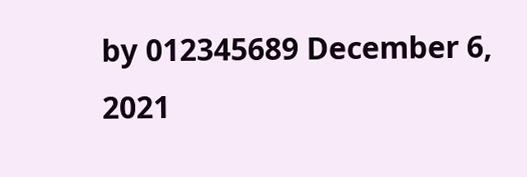by 012345689 December 6, 2021